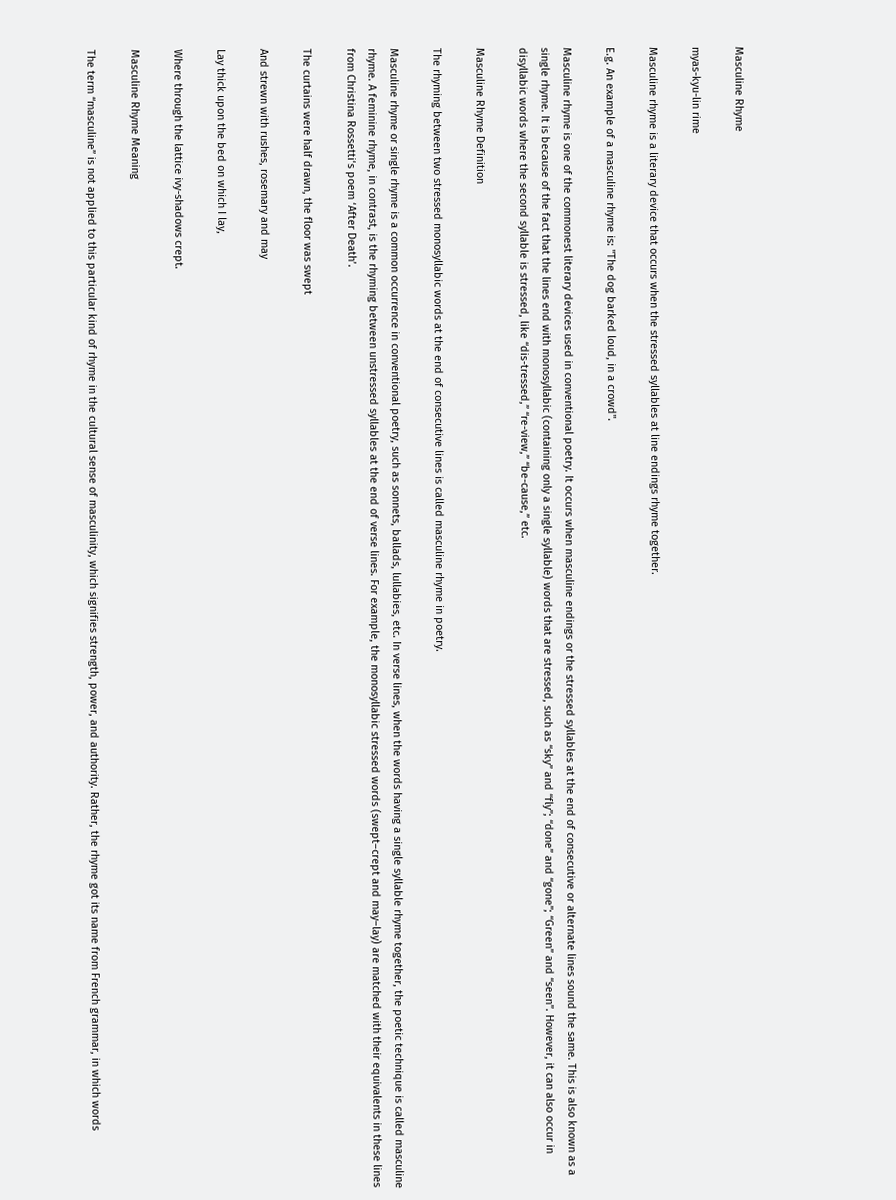Masculine Rhyme

myas-kyu-lin rime

Masculine rhyme is a literary device that occurs when the stressed syllables at line endings rhyme together.

E.g. An example of a masculine rhyme is: "The dog barked loud, in a crowd".

Masculine rhyme is one of the commonest literary devices used in conventional poetry. It occurs when masculine endings or the stressed syllables at the end of consecutive or alternate lines sound the same. This is also known as a single rhyme. It is because of the fact that the lines end with monosyllabic (containing only a single syllable) words that are stressed, such as “sky” and “fly”; “done” and “gone”; “Green” and “seen”. However, it can also occur in disyllabic words where the second syllable is stressed, like “dis-tressed,” “re-view,” “be-cause,” etc.

Masculine Rhyme Definition

The rhyming between two stressed monosyllabic words at the end of consecutive lines is called masculine rhyme in poetry.

Masculine rhyme or single rhyme is a common occurrence in conventional poetry, such as sonnets, ballads, lullabies, etc. In verse lines, when the words having a single syllable rhyme together, the poetic technique is called masculine rhyme. A feminine rhyme, in contrast, is the rhyming between unstressed syllables at the end of verse lines. For example, the monosyllabic stressed words (swept–crept and may–lay) are matched with their equivalents in these lines from Christina Rossetti‘s poem ‘After Death’.

The curtains were half drawn, the floor was swept

And strewn with rushes, rosemary and may

Lay thick upon the bed on which I lay,

Where through the lattice ivy-shadows crept.

Masculine Rhyme Meaning

The term “masculine” is not applied to this particular kind of rhyme in the cultural sense of masculinity, which signifies strength, power, and authority. Rather, the rhyme got its name from French grammar, in which words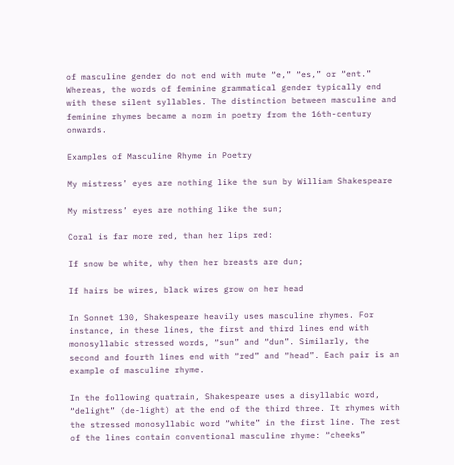of masculine gender do not end with mute “e,” “es,” or “ent.” Whereas, the words of feminine grammatical gender typically end with these silent syllables. The distinction between masculine and feminine rhymes became a norm in poetry from the 16th-century onwards.

Examples of Masculine Rhyme in Poetry

My mistress’ eyes are nothing like the sun by William Shakespeare

My mistress’ eyes are nothing like the sun;

Coral is far more red, than her lips red:

If snow be white, why then her breasts are dun;

If hairs be wires, black wires grow on her head

In Sonnet 130, Shakespeare heavily uses masculine rhymes. For instance, in these lines, the first and third lines end with monosyllabic stressed words, “sun” and “dun”. Similarly, the second and fourth lines end with “red” and “head”. Each pair is an example of masculine rhyme.

In the following quatrain, Shakespeare uses a disyllabic word, “delight” (de-light) at the end of the third three. It rhymes with the stressed monosyllabic word “white” in the first line. The rest of the lines contain conventional masculine rhyme: “cheeks”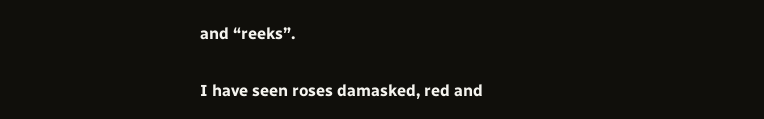and “reeks”.

I have seen roses damasked, red and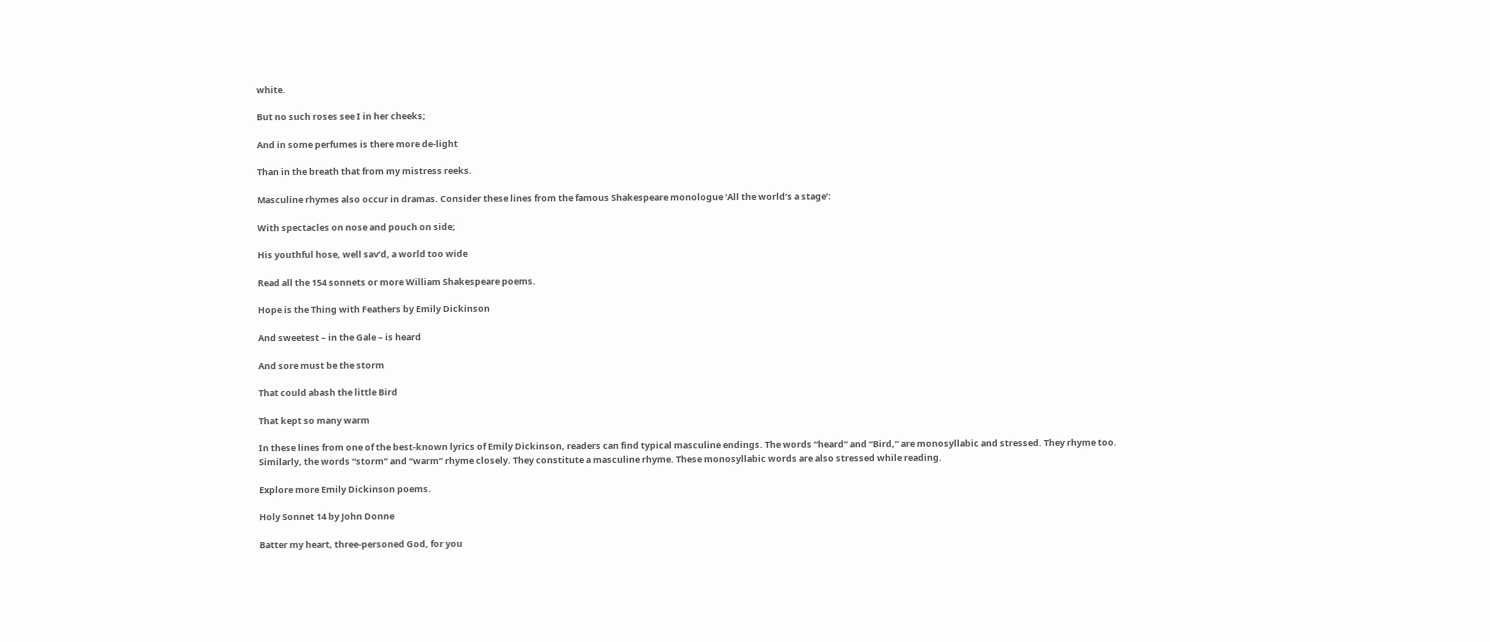white.

But no such roses see I in her cheeks;

And in some perfumes is there more de-light

Than in the breath that from my mistress reeks.

Masculine rhymes also occur in dramas. Consider these lines from the famous Shakespeare monologue ‘All the world’s a stage’:

With spectacles on nose and pouch on side;

His youthful hose, well sav’d, a world too wide

Read all the 154 sonnets or more William Shakespeare poems.

Hope is the Thing with Feathers by Emily Dickinson

And sweetest – in the Gale – is heard

And sore must be the storm

That could abash the little Bird

That kept so many warm

In these lines from one of the best-known lyrics of Emily Dickinson, readers can find typical masculine endings. The words “heard” and “Bird,” are monosyllabic and stressed. They rhyme too. Similarly, the words “storm” and “warm” rhyme closely. They constitute a masculine rhyme. These monosyllabic words are also stressed while reading.

Explore more Emily Dickinson poems.

Holy Sonnet 14 by John Donne

Batter my heart, three-personed God, for you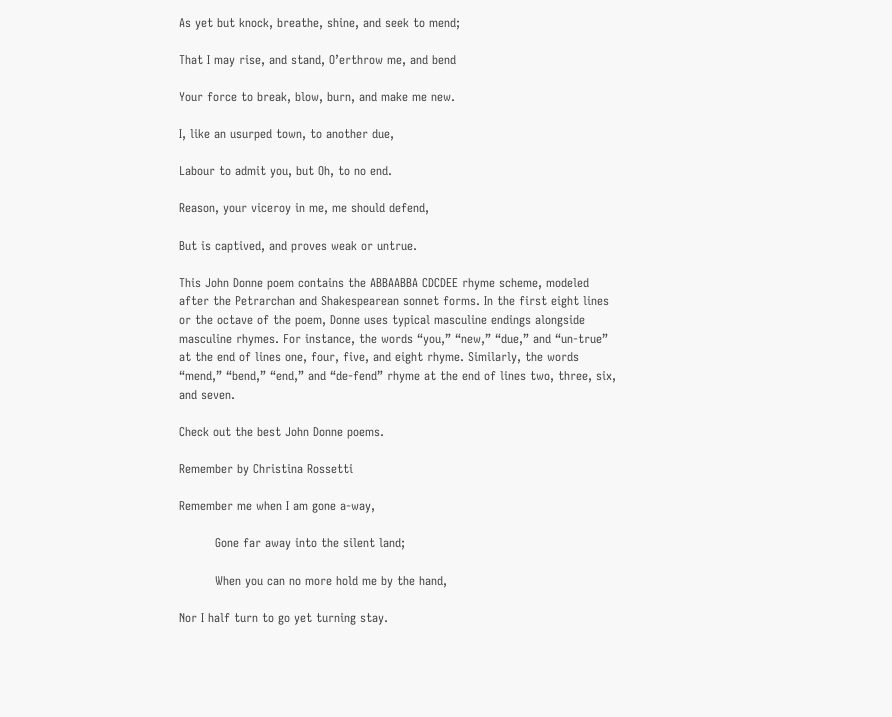As yet but knock, breathe, shine, and seek to mend;

That I may rise, and stand, O’erthrow me, and bend

Your force to break, blow, burn, and make me new.

I, like an usurped town, to another due,

Labour to admit you, but Oh, to no end.

Reason, your viceroy in me, me should defend,

But is captived, and proves weak or untrue.

This John Donne poem contains the ABBAABBA CDCDEE rhyme scheme, modeled after the Petrarchan and Shakespearean sonnet forms. In the first eight lines or the octave of the poem, Donne uses typical masculine endings alongside masculine rhymes. For instance, the words “you,” “new,” “due,” and “un-true” at the end of lines one, four, five, and eight rhyme. Similarly, the words “mend,” “bend,” “end,” and “de-fend” rhyme at the end of lines two, three, six, and seven.

Check out the best John Donne poems.

Remember by Christina Rossetti

Remember me when I am gone a-way,

         Gone far away into the silent land;

         When you can no more hold me by the hand,

Nor I half turn to go yet turning stay.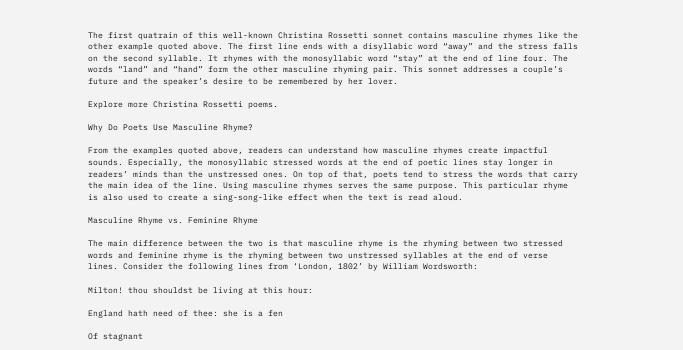The first quatrain of this well-known Christina Rossetti sonnet contains masculine rhymes like the other example quoted above. The first line ends with a disyllabic word “away” and the stress falls on the second syllable. It rhymes with the monosyllabic word “stay” at the end of line four. The words “land” and “hand” form the other masculine rhyming pair. This sonnet addresses a couple’s future and the speaker’s desire to be remembered by her lover.

Explore more Christina Rossetti poems.

Why Do Poets Use Masculine Rhyme?

From the examples quoted above, readers can understand how masculine rhymes create impactful sounds. Especially, the monosyllabic stressed words at the end of poetic lines stay longer in readers’ minds than the unstressed ones. On top of that, poets tend to stress the words that carry the main idea of the line. Using masculine rhymes serves the same purpose. This particular rhyme is also used to create a sing-song-like effect when the text is read aloud.

Masculine Rhyme vs. Feminine Rhyme

The main difference between the two is that masculine rhyme is the rhyming between two stressed words and feminine rhyme is the rhyming between two unstressed syllables at the end of verse lines. Consider the following lines from ‘London, 1802’ by William Wordsworth:

Milton! thou shouldst be living at this hour:

England hath need of thee: she is a fen

Of stagnant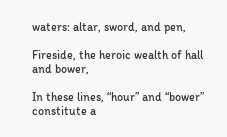waters: altar, sword, and pen,

Fireside, the heroic wealth of hall and bower,

In these lines, “hour” and “bower” constitute a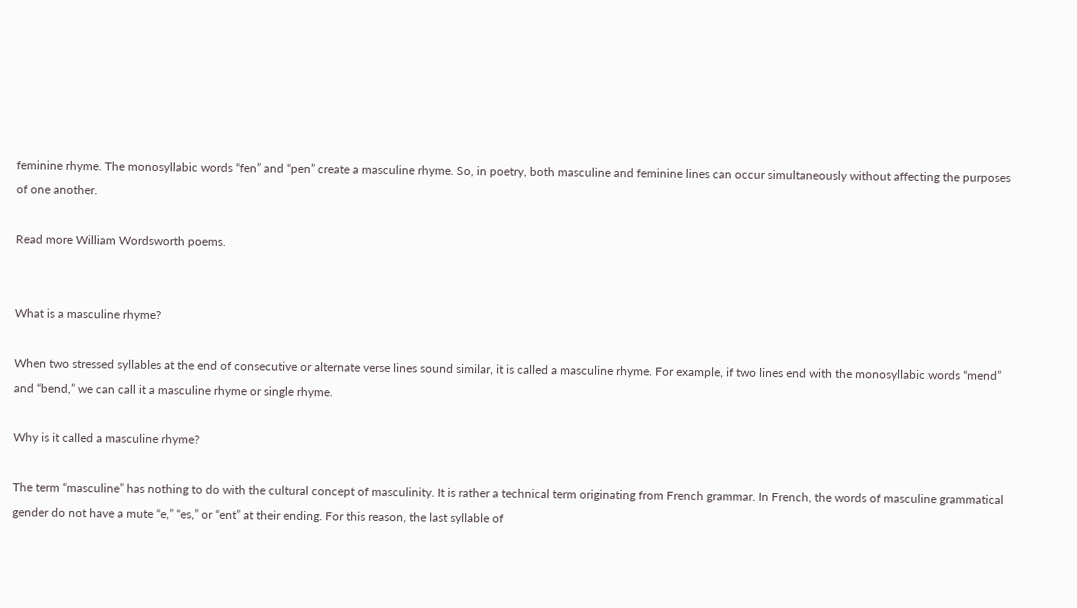feminine rhyme. The monosyllabic words “fen” and “pen” create a masculine rhyme. So, in poetry, both masculine and feminine lines can occur simultaneously without affecting the purposes of one another.

Read more William Wordsworth poems.


What is a masculine rhyme?

When two stressed syllables at the end of consecutive or alternate verse lines sound similar, it is called a masculine rhyme. For example, if two lines end with the monosyllabic words “mend” and “bend,” we can call it a masculine rhyme or single rhyme.

Why is it called a masculine rhyme?

The term “masculine” has nothing to do with the cultural concept of masculinity. It is rather a technical term originating from French grammar. In French, the words of masculine grammatical gender do not have a mute “e,” “es,” or “ent” at their ending. For this reason, the last syllable of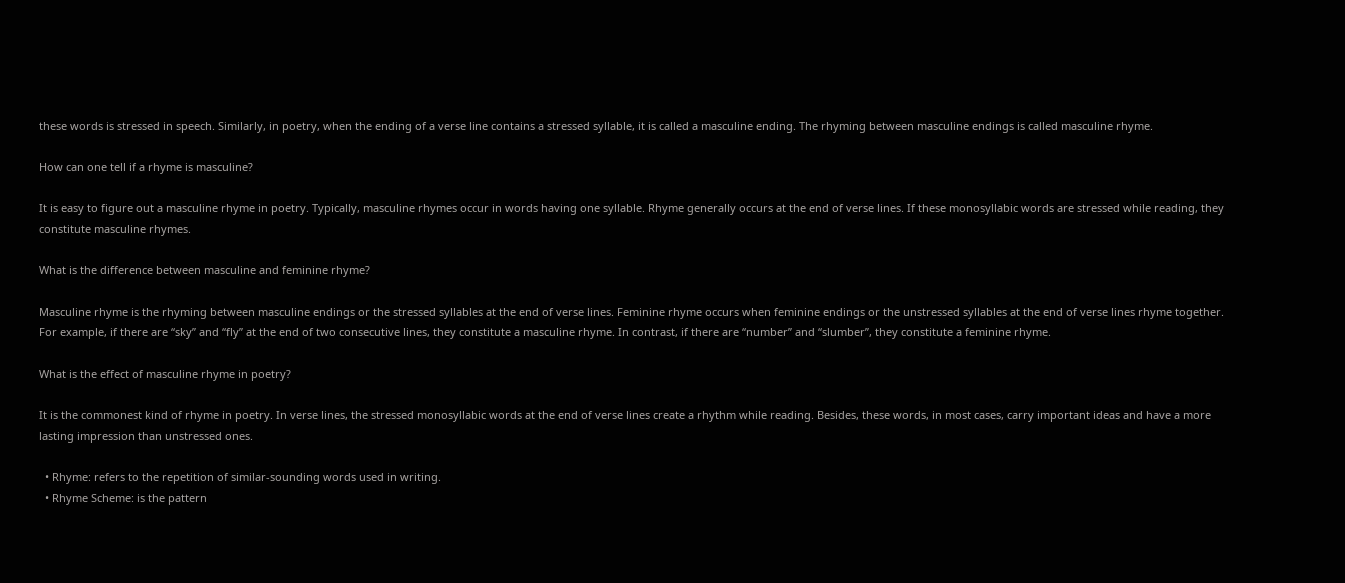these words is stressed in speech. Similarly, in poetry, when the ending of a verse line contains a stressed syllable, it is called a masculine ending. The rhyming between masculine endings is called masculine rhyme.

How can one tell if a rhyme is masculine?

It is easy to figure out a masculine rhyme in poetry. Typically, masculine rhymes occur in words having one syllable. Rhyme generally occurs at the end of verse lines. If these monosyllabic words are stressed while reading, they constitute masculine rhymes.

What is the difference between masculine and feminine rhyme?

Masculine rhyme is the rhyming between masculine endings or the stressed syllables at the end of verse lines. Feminine rhyme occurs when feminine endings or the unstressed syllables at the end of verse lines rhyme together. For example, if there are “sky” and “fly” at the end of two consecutive lines, they constitute a masculine rhyme. In contrast, if there are “number” and “slumber”, they constitute a feminine rhyme.

What is the effect of masculine rhyme in poetry?

It is the commonest kind of rhyme in poetry. In verse lines, the stressed monosyllabic words at the end of verse lines create a rhythm while reading. Besides, these words, in most cases, carry important ideas and have a more lasting impression than unstressed ones.

  • Rhyme: refers to the repetition of similar-sounding words used in writing.
  • Rhyme Scheme: is the pattern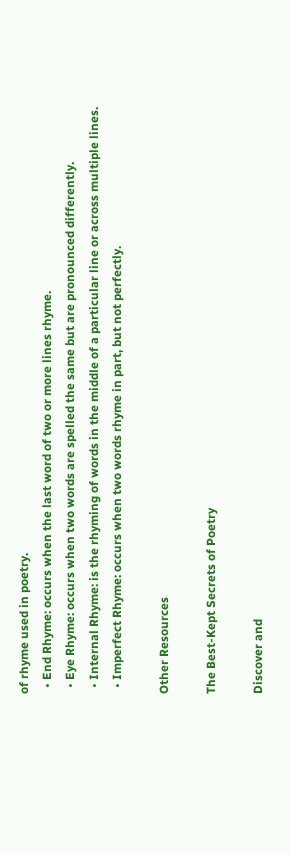of rhyme used in poetry.
  • End Rhyme: occurs when the last word of two or more lines rhyme.
  • Eye Rhyme: occurs when two words are spelled the same but are pronounced differently.
  • Internal Rhyme: is the rhyming of words in the middle of a particular line or across multiple lines.
  • Imperfect Rhyme: occurs when two words rhyme in part, but not perfectly.

Other Resources

The Best-Kept Secrets of Poetry

Discover and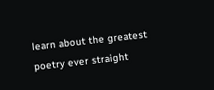learn about the greatest poetry ever straight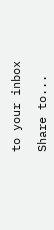to your inbox

Share to...